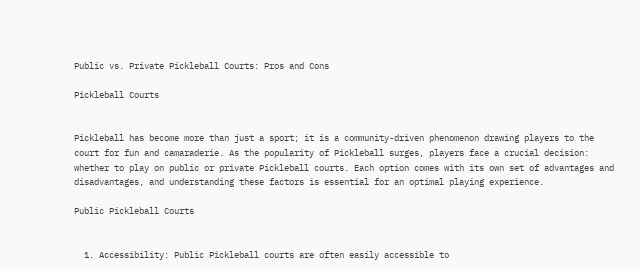Public vs. Private Pickleball Courts: Pros and Cons

Pickleball Courts


Pickleball has become more than just a sport; it is a community-driven phenomenon drawing players to the court for fun and camaraderie. As the popularity of Pickleball surges, players face a crucial decision: whether to play on public or private Pickleball courts. Each option comes with its own set of advantages and disadvantages, and understanding these factors is essential for an optimal playing experience.

Public Pickleball Courts


  1. Accessibility: Public Pickleball courts are often easily accessible to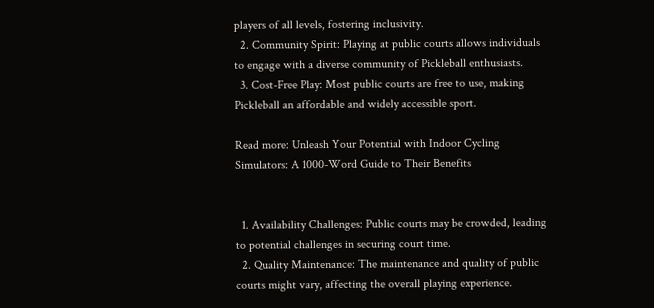players of all levels, fostering inclusivity.
  2. Community Spirit: Playing at public courts allows individuals to engage with a diverse community of Pickleball enthusiasts.
  3. Cost-Free Play: Most public courts are free to use, making Pickleball an affordable and widely accessible sport.

Read more: Unleash Your Potential with Indoor Cycling Simulators: A 1000-Word Guide to Their Benefits


  1. Availability Challenges: Public courts may be crowded, leading to potential challenges in securing court time.
  2. Quality Maintenance: The maintenance and quality of public courts might vary, affecting the overall playing experience.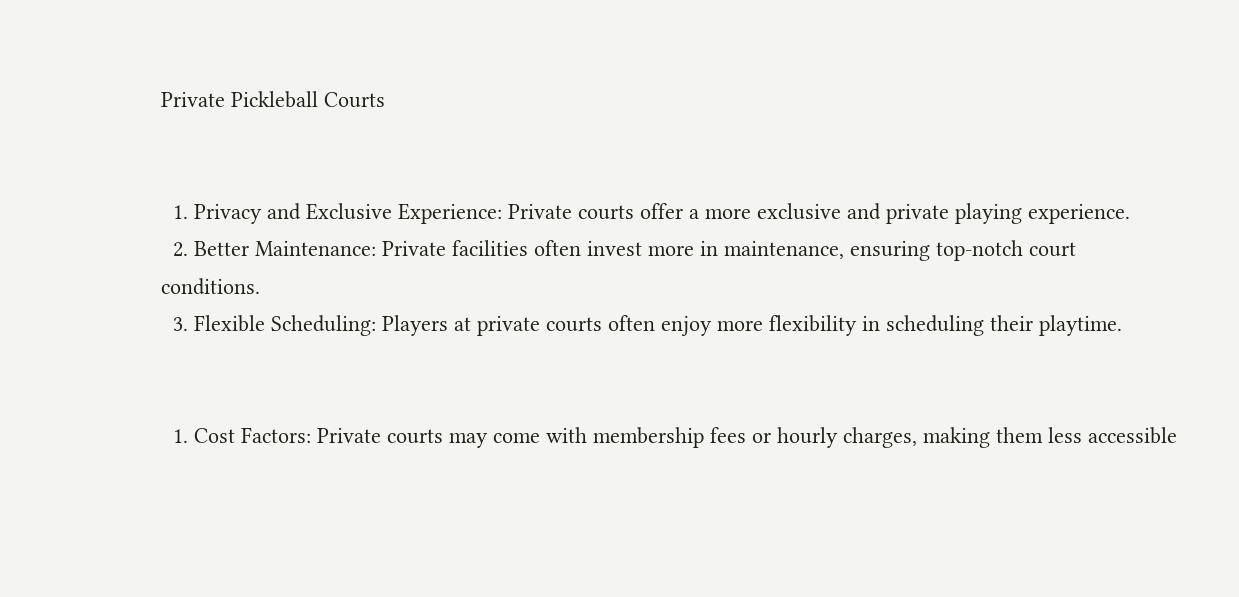Private Pickleball Courts


  1. Privacy and Exclusive Experience: Private courts offer a more exclusive and private playing experience.
  2. Better Maintenance: Private facilities often invest more in maintenance, ensuring top-notch court conditions.
  3. Flexible Scheduling: Players at private courts often enjoy more flexibility in scheduling their playtime.


  1. Cost Factors: Private courts may come with membership fees or hourly charges, making them less accessible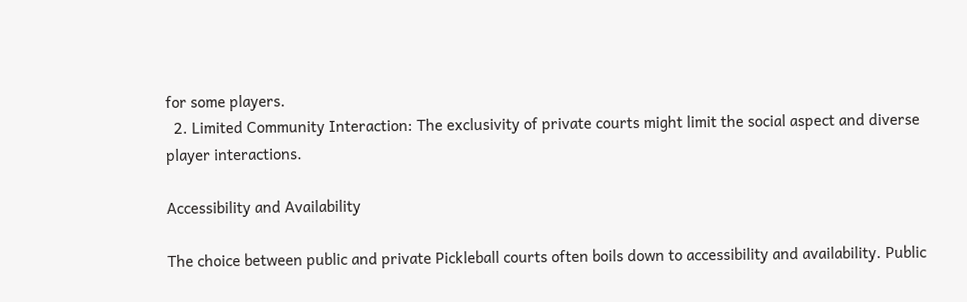for some players.
  2. Limited Community Interaction: The exclusivity of private courts might limit the social aspect and diverse player interactions.

Accessibility and Availability

The choice between public and private Pickleball courts often boils down to accessibility and availability. Public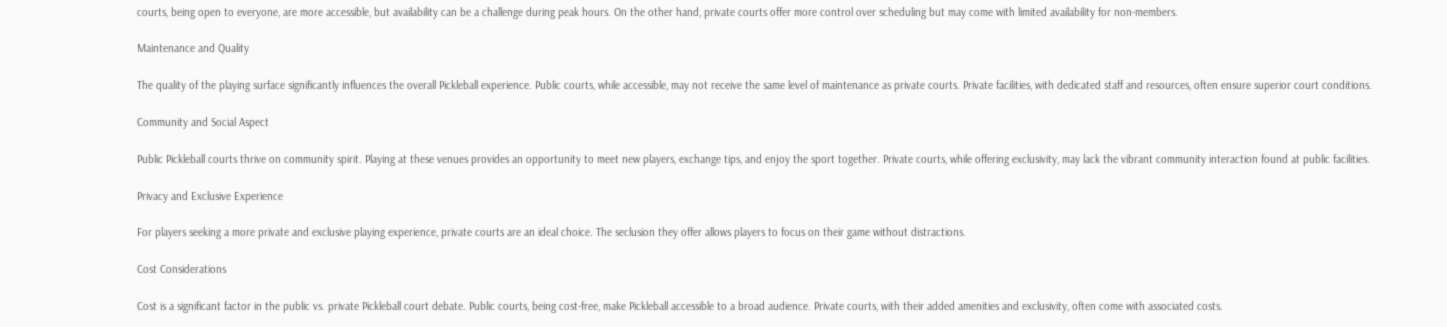courts, being open to everyone, are more accessible, but availability can be a challenge during peak hours. On the other hand, private courts offer more control over scheduling but may come with limited availability for non-members.

Maintenance and Quality

The quality of the playing surface significantly influences the overall Pickleball experience. Public courts, while accessible, may not receive the same level of maintenance as private courts. Private facilities, with dedicated staff and resources, often ensure superior court conditions.

Community and Social Aspect

Public Pickleball courts thrive on community spirit. Playing at these venues provides an opportunity to meet new players, exchange tips, and enjoy the sport together. Private courts, while offering exclusivity, may lack the vibrant community interaction found at public facilities.

Privacy and Exclusive Experience

For players seeking a more private and exclusive playing experience, private courts are an ideal choice. The seclusion they offer allows players to focus on their game without distractions.

Cost Considerations

Cost is a significant factor in the public vs. private Pickleball court debate. Public courts, being cost-free, make Pickleball accessible to a broad audience. Private courts, with their added amenities and exclusivity, often come with associated costs.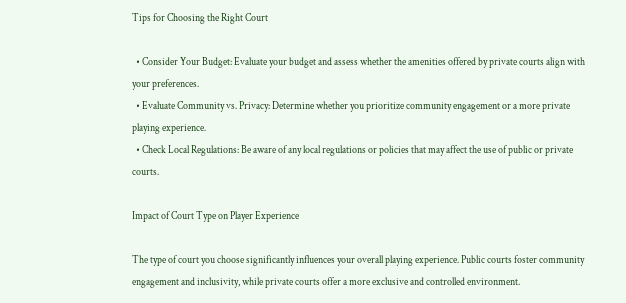Tips for Choosing the Right Court

  • Consider Your Budget: Evaluate your budget and assess whether the amenities offered by private courts align with your preferences.
  • Evaluate Community vs. Privacy: Determine whether you prioritize community engagement or a more private playing experience.
  • Check Local Regulations: Be aware of any local regulations or policies that may affect the use of public or private courts.

Impact of Court Type on Player Experience

The type of court you choose significantly influences your overall playing experience. Public courts foster community engagement and inclusivity, while private courts offer a more exclusive and controlled environment.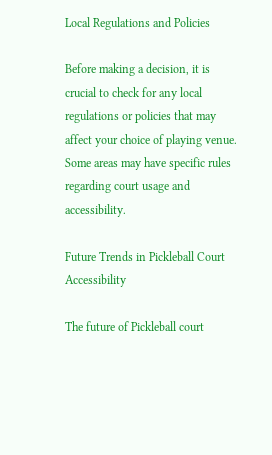Local Regulations and Policies

Before making a decision, it is crucial to check for any local regulations or policies that may affect your choice of playing venue. Some areas may have specific rules regarding court usage and accessibility.

Future Trends in Pickleball Court Accessibility

The future of Pickleball court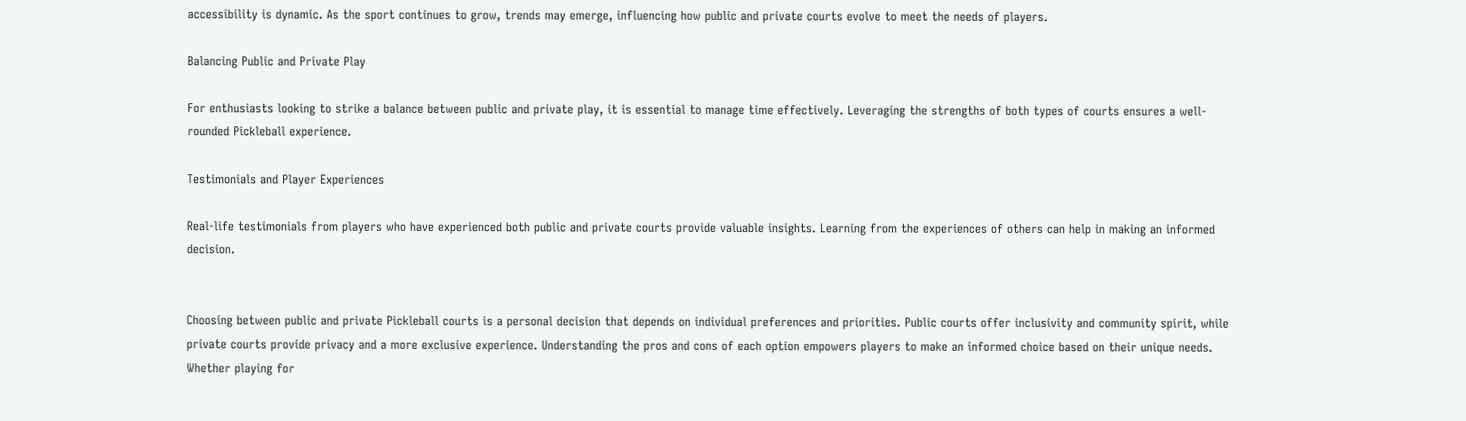accessibility is dynamic. As the sport continues to grow, trends may emerge, influencing how public and private courts evolve to meet the needs of players.

Balancing Public and Private Play

For enthusiasts looking to strike a balance between public and private play, it is essential to manage time effectively. Leveraging the strengths of both types of courts ensures a well-rounded Pickleball experience.

Testimonials and Player Experiences

Real-life testimonials from players who have experienced both public and private courts provide valuable insights. Learning from the experiences of others can help in making an informed decision.


Choosing between public and private Pickleball courts is a personal decision that depends on individual preferences and priorities. Public courts offer inclusivity and community spirit, while private courts provide privacy and a more exclusive experience. Understanding the pros and cons of each option empowers players to make an informed choice based on their unique needs. Whether playing for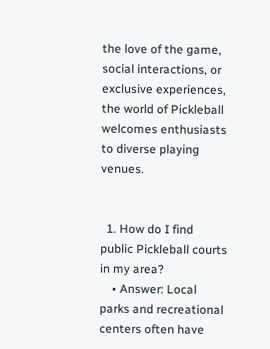the love of the game, social interactions, or exclusive experiences, the world of Pickleball welcomes enthusiasts to diverse playing venues.


  1. How do I find public Pickleball courts in my area?
    • Answer: Local parks and recreational centers often have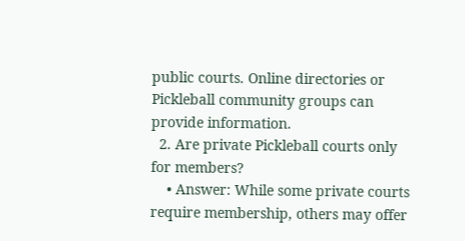public courts. Online directories or Pickleball community groups can provide information.
  2. Are private Pickleball courts only for members?
    • Answer: While some private courts require membership, others may offer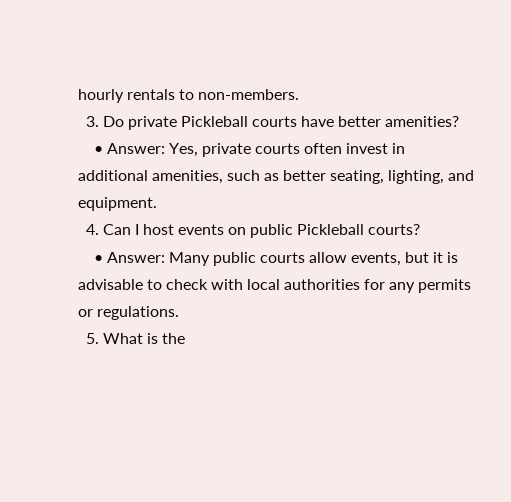hourly rentals to non-members.
  3. Do private Pickleball courts have better amenities?
    • Answer: Yes, private courts often invest in additional amenities, such as better seating, lighting, and equipment.
  4. Can I host events on public Pickleball courts?
    • Answer: Many public courts allow events, but it is advisable to check with local authorities for any permits or regulations.
  5. What is the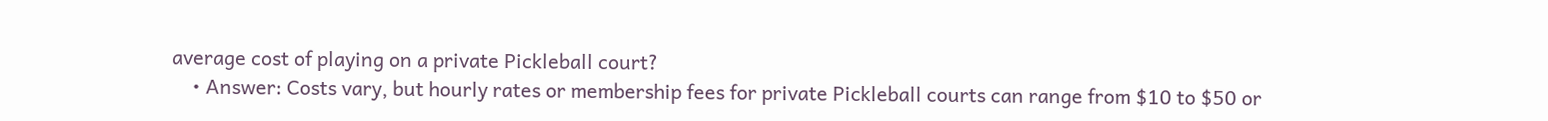average cost of playing on a private Pickleball court?
    • Answer: Costs vary, but hourly rates or membership fees for private Pickleball courts can range from $10 to $50 or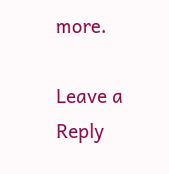more.

Leave a Reply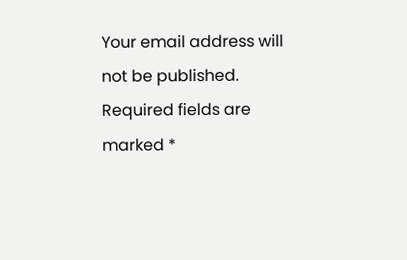Your email address will not be published. Required fields are marked *